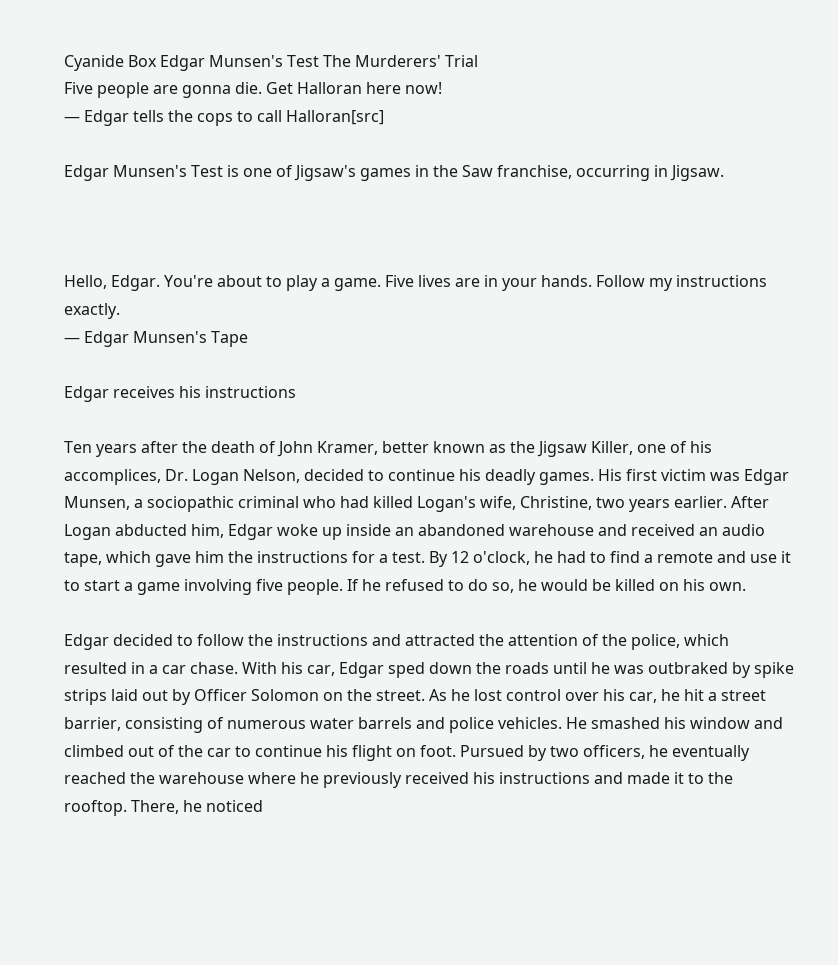Cyanide Box Edgar Munsen's Test The Murderers' Trial
Five people are gonna die. Get Halloran here now!
— Edgar tells the cops to call Halloran[src]

Edgar Munsen's Test is one of Jigsaw's games in the Saw franchise, occurring in Jigsaw.



Hello, Edgar. You're about to play a game. Five lives are in your hands. Follow my instructions exactly.
— Edgar Munsen's Tape

Edgar receives his instructions

Ten years after the death of John Kramer, better known as the Jigsaw Killer, one of his accomplices, Dr. Logan Nelson, decided to continue his deadly games. His first victim was Edgar Munsen, a sociopathic criminal who had killed Logan's wife, Christine, two years earlier. After Logan abducted him, Edgar woke up inside an abandoned warehouse and received an audio tape, which gave him the instructions for a test. By 12 o'clock, he had to find a remote and use it to start a game involving five people. If he refused to do so, he would be killed on his own.

Edgar decided to follow the instructions and attracted the attention of the police, which resulted in a car chase. With his car, Edgar sped down the roads until he was outbraked by spike strips laid out by Officer Solomon on the street. As he lost control over his car, he hit a street barrier, consisting of numerous water barrels and police vehicles. He smashed his window and climbed out of the car to continue his flight on foot. Pursued by two officers, he eventually reached the warehouse where he previously received his instructions and made it to the rooftop. There, he noticed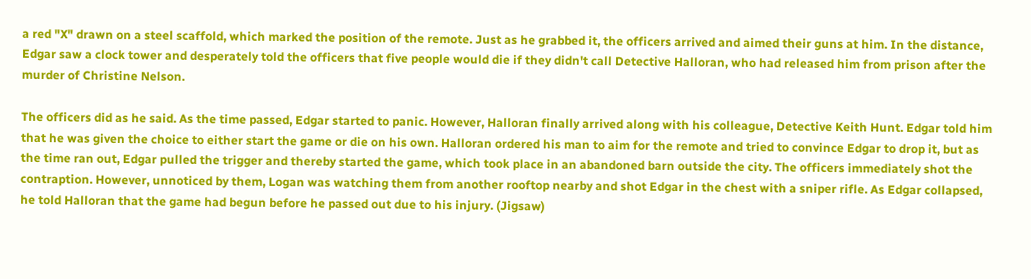a red "X" drawn on a steel scaffold, which marked the position of the remote. Just as he grabbed it, the officers arrived and aimed their guns at him. In the distance, Edgar saw a clock tower and desperately told the officers that five people would die if they didn't call Detective Halloran, who had released him from prison after the murder of Christine Nelson.

The officers did as he said. As the time passed, Edgar started to panic. However, Halloran finally arrived along with his colleague, Detective Keith Hunt. Edgar told him that he was given the choice to either start the game or die on his own. Halloran ordered his man to aim for the remote and tried to convince Edgar to drop it, but as the time ran out, Edgar pulled the trigger and thereby started the game, which took place in an abandoned barn outside the city. The officers immediately shot the contraption. However, unnoticed by them, Logan was watching them from another rooftop nearby and shot Edgar in the chest with a sniper rifle. As Edgar collapsed, he told Halloran that the game had begun before he passed out due to his injury. (Jigsaw)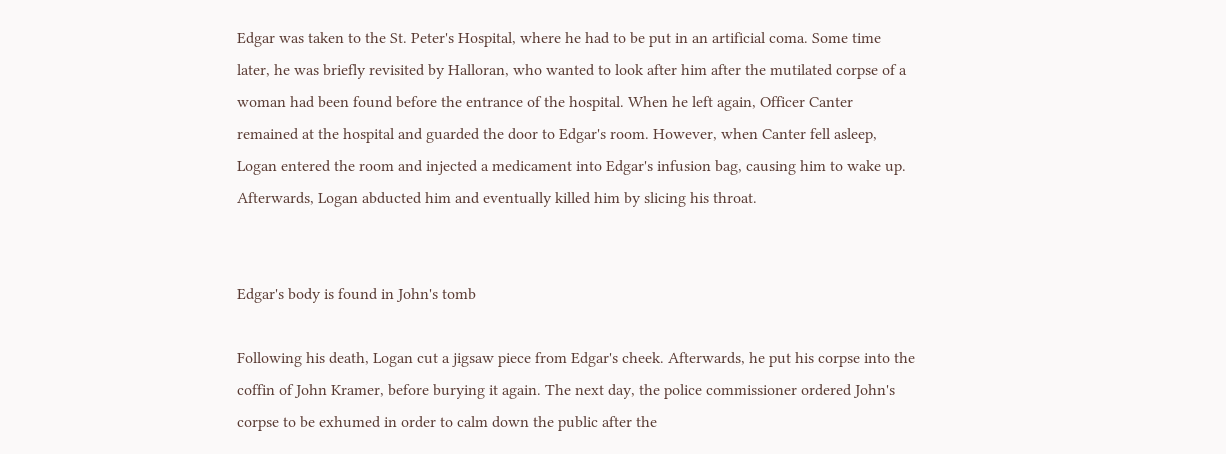Edgar was taken to the St. Peter's Hospital, where he had to be put in an artificial coma. Some time later, he was briefly revisited by Halloran, who wanted to look after him after the mutilated corpse of a woman had been found before the entrance of the hospital. When he left again, Officer Canter remained at the hospital and guarded the door to Edgar's room. However, when Canter fell asleep, Logan entered the room and injected a medicament into Edgar's infusion bag, causing him to wake up. Afterwards, Logan abducted him and eventually killed him by slicing his throat.


Edgar's body is found in John's tomb

Following his death, Logan cut a jigsaw piece from Edgar's cheek. Afterwards, he put his corpse into the coffin of John Kramer, before burying it again. The next day, the police commissioner ordered John's corpse to be exhumed in order to calm down the public after the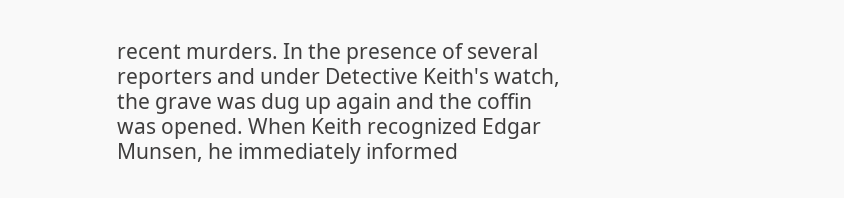recent murders. In the presence of several reporters and under Detective Keith's watch, the grave was dug up again and the coffin was opened. When Keith recognized Edgar Munsen, he immediately informed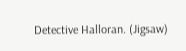Detective Halloran. (Jigsaw)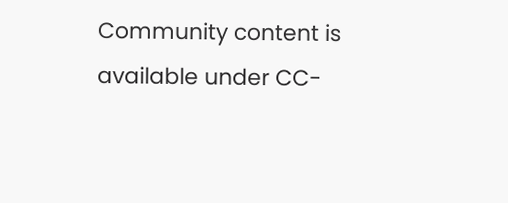Community content is available under CC-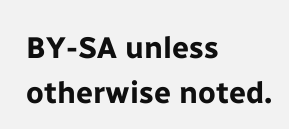BY-SA unless otherwise noted.